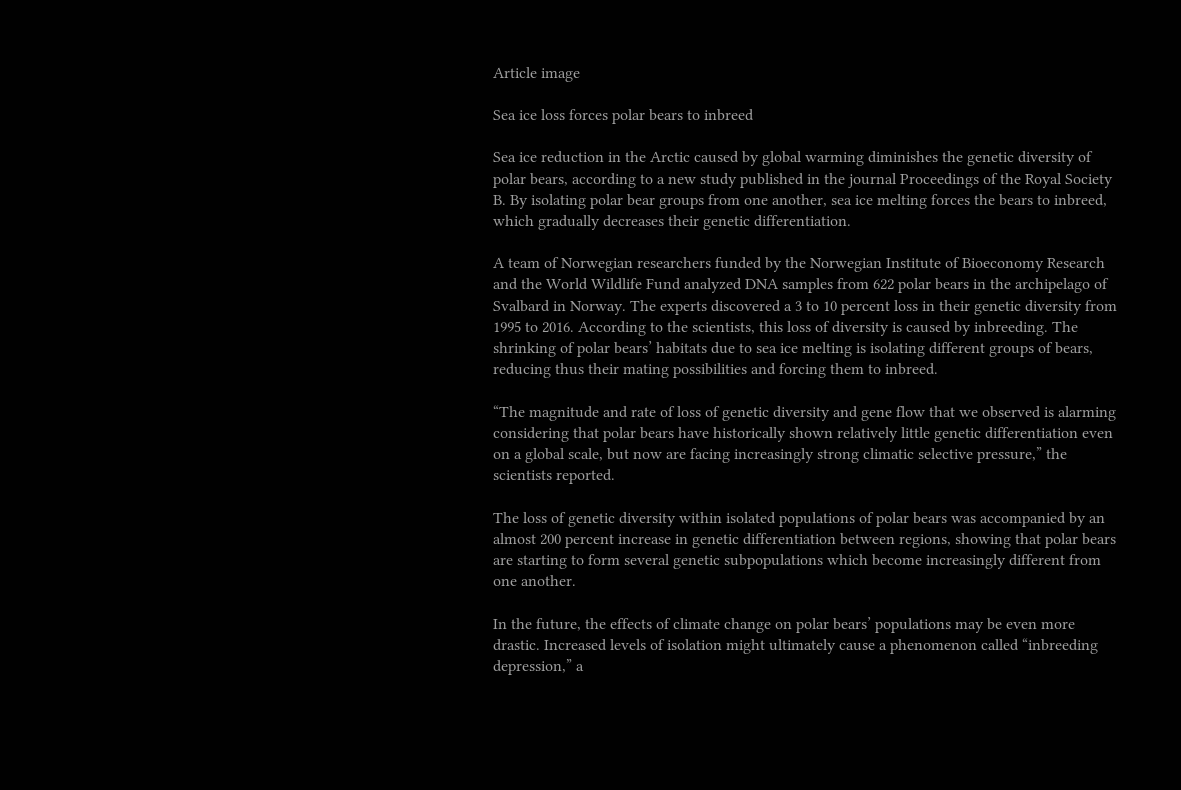Article image

Sea ice loss forces polar bears to inbreed

Sea ice reduction in the Arctic caused by global warming diminishes the genetic diversity of polar bears, according to a new study published in the journal Proceedings of the Royal Society B. By isolating polar bear groups from one another, sea ice melting forces the bears to inbreed, which gradually decreases their genetic differentiation.

A team of Norwegian researchers funded by the Norwegian Institute of Bioeconomy Research and the World Wildlife Fund analyzed DNA samples from 622 polar bears in the archipelago of Svalbard in Norway. The experts discovered a 3 to 10 percent loss in their genetic diversity from 1995 to 2016. According to the scientists, this loss of diversity is caused by inbreeding. The shrinking of polar bears’ habitats due to sea ice melting is isolating different groups of bears, reducing thus their mating possibilities and forcing them to inbreed.

“The magnitude and rate of loss of genetic diversity and gene flow that we observed is alarming considering that polar bears have historically shown relatively little genetic differentiation even on a global scale, but now are facing increasingly strong climatic selective pressure,” the scientists reported.

The loss of genetic diversity within isolated populations of polar bears was accompanied by an almost 200 percent increase in genetic differentiation between regions, showing that polar bears are starting to form several genetic subpopulations which become increasingly different from one another.

In the future, the effects of climate change on polar bears’ populations may be even more drastic. Increased levels of isolation might ultimately cause a phenomenon called “inbreeding depression,” a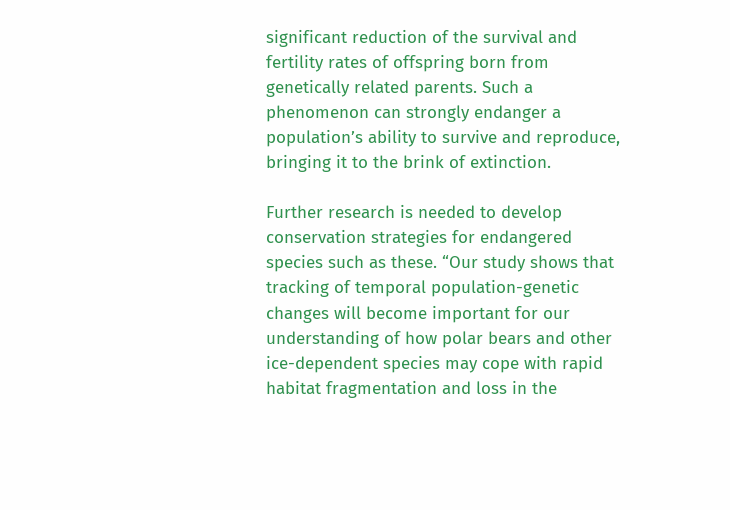significant reduction of the survival and fertility rates of offspring born from genetically related parents. Such a phenomenon can strongly endanger a population’s ability to survive and reproduce, bringing it to the brink of extinction.

Further research is needed to develop conservation strategies for endangered species such as these. “Our study shows that tracking of temporal population-genetic changes will become important for our understanding of how polar bears and other ice-dependent species may cope with rapid habitat fragmentation and loss in the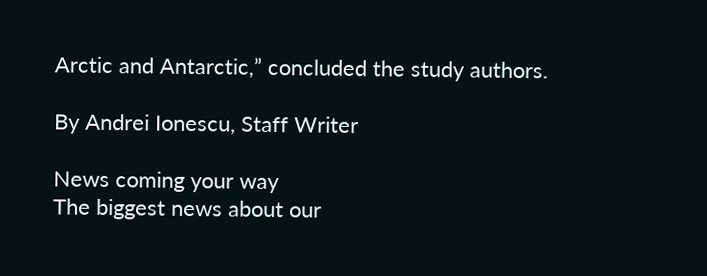Arctic and Antarctic,” concluded the study authors.

By Andrei Ionescu, Staff Writer

News coming your way
The biggest news about our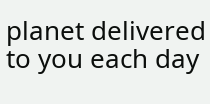planet delivered to you each day